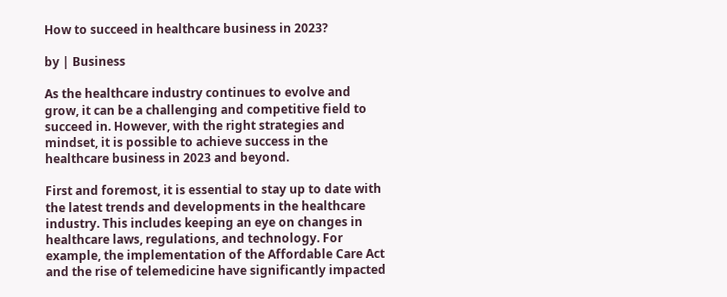How to succeed in healthcare business in 2023?

by | Business

As the healthcare industry continues to evolve and grow, it can be a challenging and competitive field to succeed in. However, with the right strategies and mindset, it is possible to achieve success in the healthcare business in 2023 and beyond.

First and foremost, it is essential to stay up to date with the latest trends and developments in the healthcare industry. This includes keeping an eye on changes in healthcare laws, regulations, and technology. For example, the implementation of the Affordable Care Act and the rise of telemedicine have significantly impacted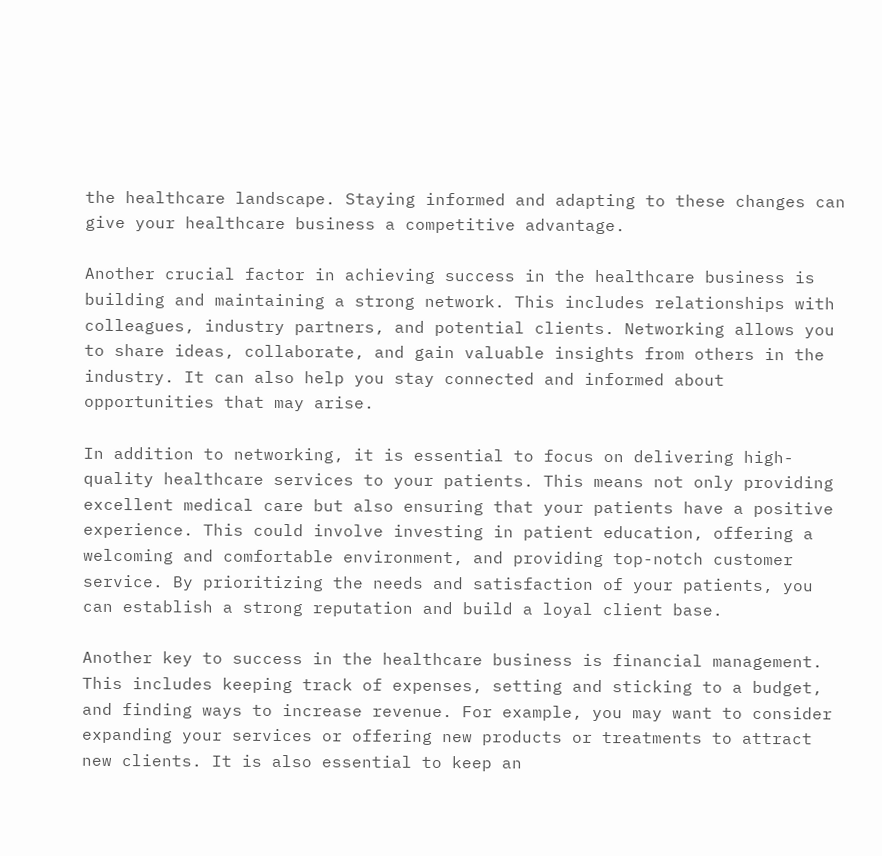the healthcare landscape. Staying informed and adapting to these changes can give your healthcare business a competitive advantage.

Another crucial factor in achieving success in the healthcare business is building and maintaining a strong network. This includes relationships with colleagues, industry partners, and potential clients. Networking allows you to share ideas, collaborate, and gain valuable insights from others in the industry. It can also help you stay connected and informed about opportunities that may arise.

In addition to networking, it is essential to focus on delivering high-quality healthcare services to your patients. This means not only providing excellent medical care but also ensuring that your patients have a positive experience. This could involve investing in patient education, offering a welcoming and comfortable environment, and providing top-notch customer service. By prioritizing the needs and satisfaction of your patients, you can establish a strong reputation and build a loyal client base.

Another key to success in the healthcare business is financial management. This includes keeping track of expenses, setting and sticking to a budget, and finding ways to increase revenue. For example, you may want to consider expanding your services or offering new products or treatments to attract new clients. It is also essential to keep an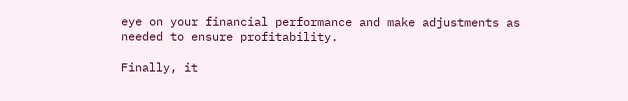eye on your financial performance and make adjustments as needed to ensure profitability.

Finally, it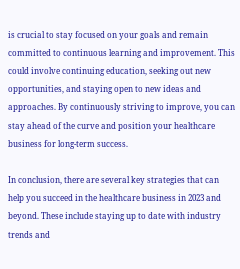is crucial to stay focused on your goals and remain committed to continuous learning and improvement. This could involve continuing education, seeking out new opportunities, and staying open to new ideas and approaches. By continuously striving to improve, you can stay ahead of the curve and position your healthcare business for long-term success.

In conclusion, there are several key strategies that can help you succeed in the healthcare business in 2023 and beyond. These include staying up to date with industry trends and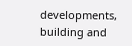developments, building and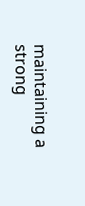maintaining a strong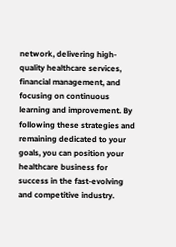network, delivering high-quality healthcare services, financial management, and focusing on continuous learning and improvement. By following these strategies and remaining dedicated to your goals, you can position your healthcare business for success in the fast-evolving and competitive industry.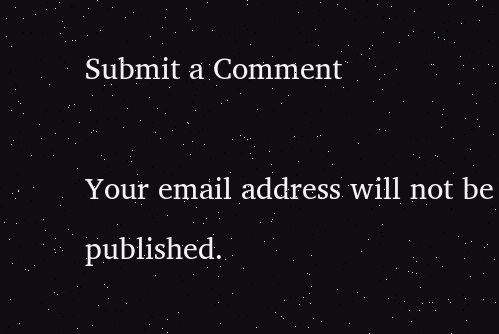Submit a Comment

Your email address will not be published.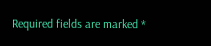Required fields are marked *